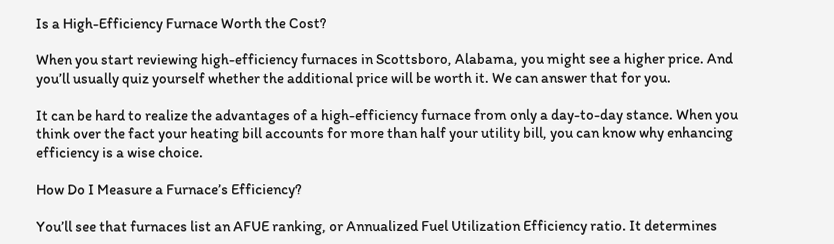Is a High-Efficiency Furnace Worth the Cost?

When you start reviewing high-efficiency furnaces in Scottsboro, Alabama, you might see a higher price. And you’ll usually quiz yourself whether the additional price will be worth it. We can answer that for you.

It can be hard to realize the advantages of a high-efficiency furnace from only a day-to-day stance. When you think over the fact your heating bill accounts for more than half your utility bill, you can know why enhancing efficiency is a wise choice.

How Do I Measure a Furnace’s Efficiency?

You’ll see that furnaces list an AFUE ranking, or Annualized Fuel Utilization Efficiency ratio. It determines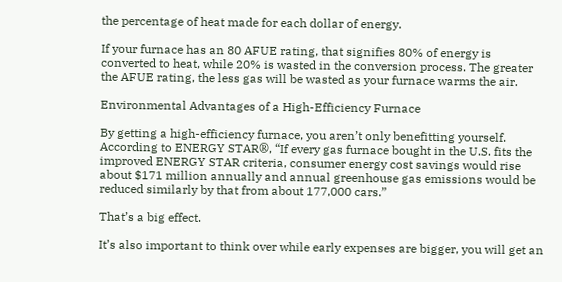the percentage of heat made for each dollar of energy.

If your furnace has an 80 AFUE rating, that signifies 80% of energy is converted to heat, while 20% is wasted in the conversion process. The greater the AFUE rating, the less gas will be wasted as your furnace warms the air.

Environmental Advantages of a High-Efficiency Furnace

By getting a high-efficiency furnace, you aren’t only benefitting yourself. According to ENERGY STAR®, “If every gas furnace bought in the U.S. fits the improved ENERGY STAR criteria, consumer energy cost savings would rise about $171 million annually and annual greenhouse gas emissions would be reduced similarly by that from about 177,000 cars.”

That’s a big effect.

It’s also important to think over while early expenses are bigger, you will get an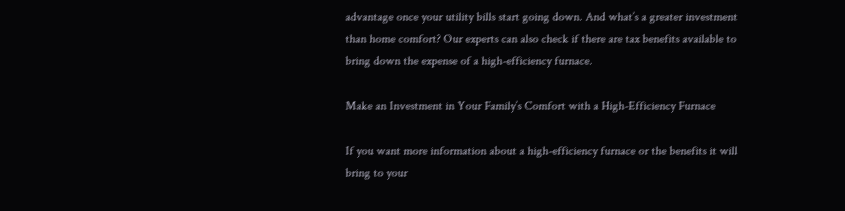advantage once your utility bills start going down. And what’s a greater investment than home comfort? Our experts can also check if there are tax benefits available to bring down the expense of a high-efficiency furnace.

Make an Investment in Your Family’s Comfort with a High-Efficiency Furnace

If you want more information about a high-efficiency furnace or the benefits it will bring to your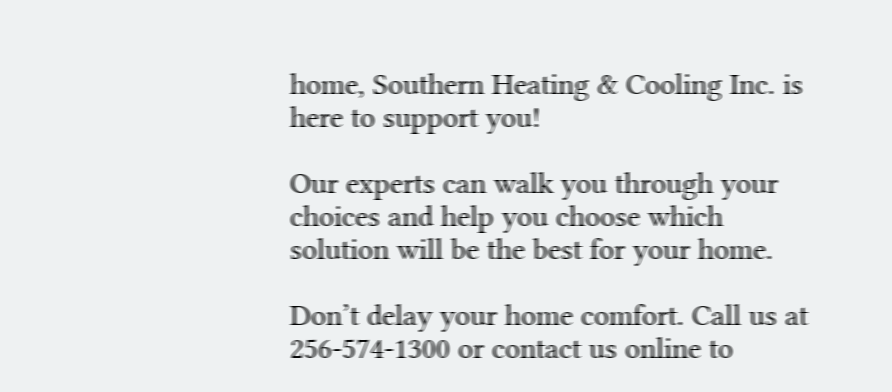home, Southern Heating & Cooling Inc. is here to support you!

Our experts can walk you through your choices and help you choose which solution will be the best for your home.

Don’t delay your home comfort. Call us at 256-574-1300 or contact us online to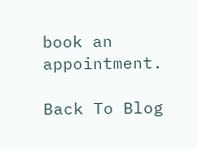book an appointment.

Back To Blog